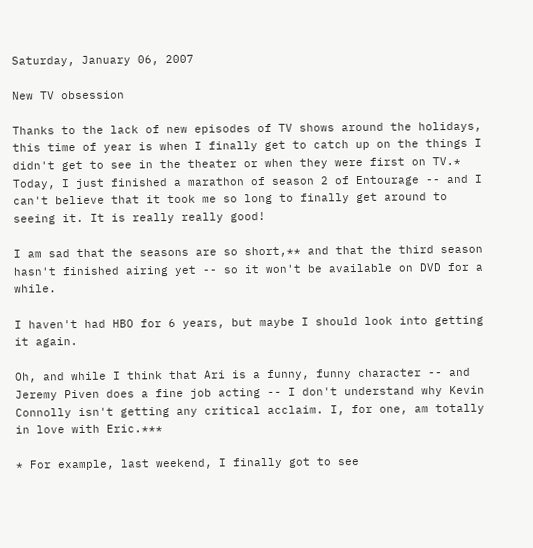Saturday, January 06, 2007

New TV obsession

Thanks to the lack of new episodes of TV shows around the holidays, this time of year is when I finally get to catch up on the things I didn't get to see in the theater or when they were first on TV.* Today, I just finished a marathon of season 2 of Entourage -- and I can't believe that it took me so long to finally get around to seeing it. It is really really good!

I am sad that the seasons are so short,** and that the third season hasn't finished airing yet -- so it won't be available on DVD for a while.

I haven't had HBO for 6 years, but maybe I should look into getting it again.

Oh, and while I think that Ari is a funny, funny character -- and Jeremy Piven does a fine job acting -- I don't understand why Kevin Connolly isn't getting any critical acclaim. I, for one, am totally in love with Eric.***

* For example, last weekend, I finally got to see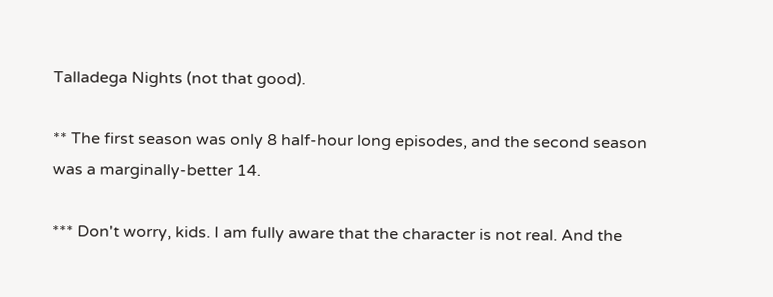Talladega Nights (not that good).

** The first season was only 8 half-hour long episodes, and the second season was a marginally-better 14.

*** Don't worry, kids. I am fully aware that the character is not real. And the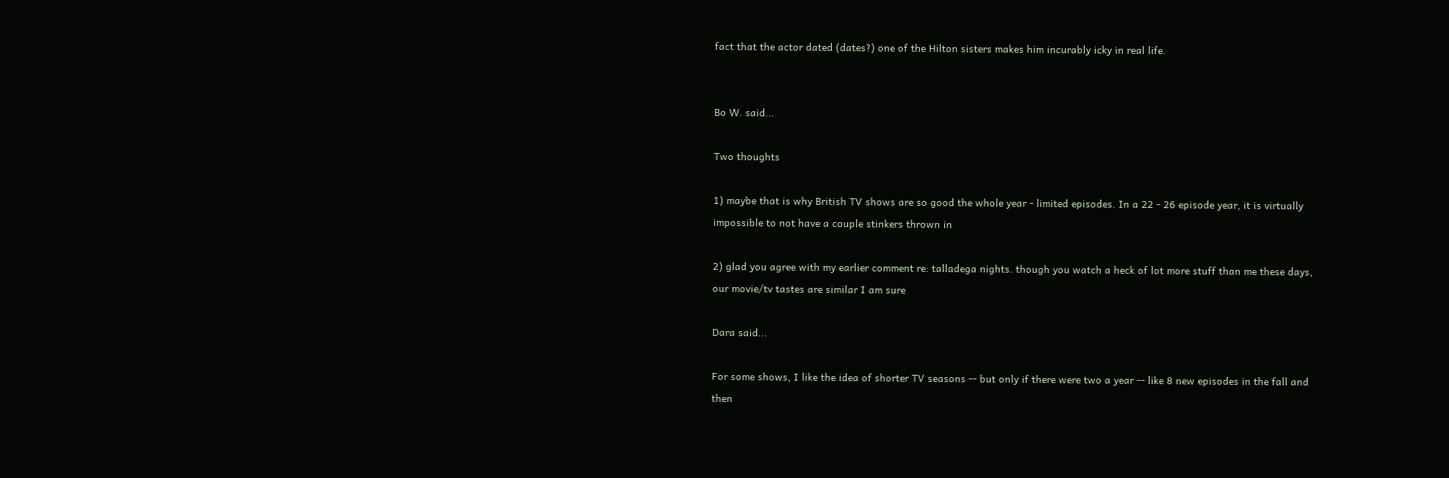fact that the actor dated (dates?) one of the Hilton sisters makes him incurably icky in real life.


Bo W. said...

Two thoughts

1) maybe that is why British TV shows are so good the whole year - limited episodes. In a 22 - 26 episode year, it is virtually impossible to not have a couple stinkers thrown in

2) glad you agree with my earlier comment re: talladega nights. though you watch a heck of lot more stuff than me these days, our movie/tv tastes are similar I am sure

Dara said...

For some shows, I like the idea of shorter TV seasons -- but only if there were two a year -- like 8 new episodes in the fall and then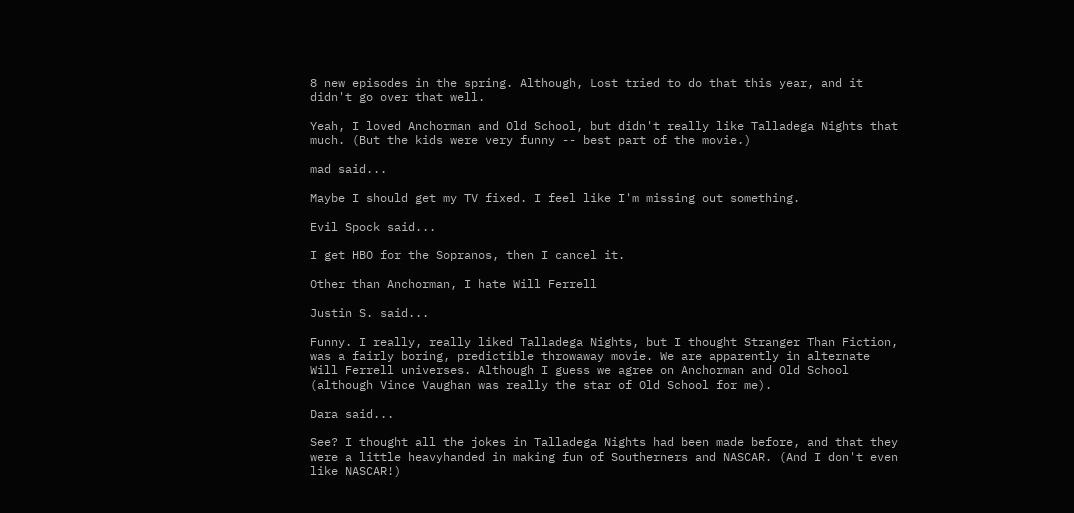8 new episodes in the spring. Although, Lost tried to do that this year, and it didn't go over that well.

Yeah, I loved Anchorman and Old School, but didn't really like Talladega Nights that much. (But the kids were very funny -- best part of the movie.)

mad said...

Maybe I should get my TV fixed. I feel like I'm missing out something.

Evil Spock said...

I get HBO for the Sopranos, then I cancel it.

Other than Anchorman, I hate Will Ferrell

Justin S. said...

Funny. I really, really liked Talladega Nights, but I thought Stranger Than Fiction, was a fairly boring, predictible throwaway movie. We are apparently in alternate Will Ferrell universes. Although I guess we agree on Anchorman and Old School (although Vince Vaughan was really the star of Old School for me).

Dara said...

See? I thought all the jokes in Talladega Nights had been made before, and that they were a little heavyhanded in making fun of Southerners and NASCAR. (And I don't even like NASCAR!)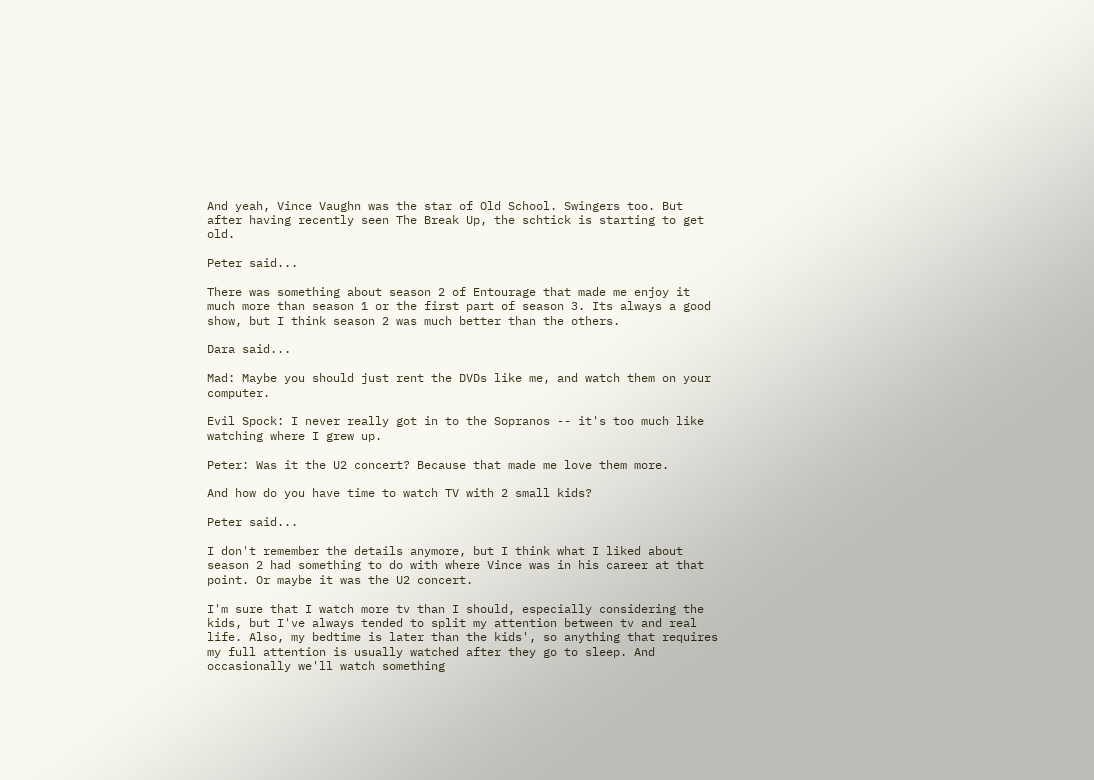And yeah, Vince Vaughn was the star of Old School. Swingers too. But after having recently seen The Break Up, the schtick is starting to get old.

Peter said...

There was something about season 2 of Entourage that made me enjoy it much more than season 1 or the first part of season 3. Its always a good show, but I think season 2 was much better than the others.

Dara said...

Mad: Maybe you should just rent the DVDs like me, and watch them on your computer.

Evil Spock: I never really got in to the Sopranos -- it's too much like watching where I grew up.

Peter: Was it the U2 concert? Because that made me love them more.

And how do you have time to watch TV with 2 small kids?

Peter said...

I don't remember the details anymore, but I think what I liked about season 2 had something to do with where Vince was in his career at that point. Or maybe it was the U2 concert.

I'm sure that I watch more tv than I should, especially considering the kids, but I've always tended to split my attention between tv and real life. Also, my bedtime is later than the kids', so anything that requires my full attention is usually watched after they go to sleep. And occasionally we'll watch something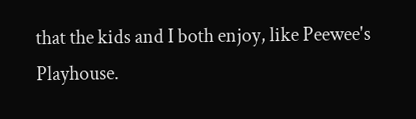that the kids and I both enjoy, like Peewee's Playhouse.